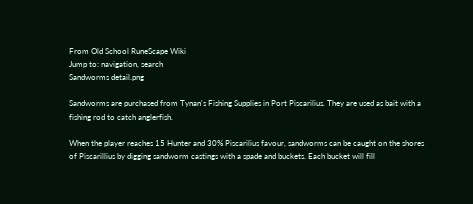From Old School RuneScape Wiki
Jump to: navigation, search
Sandworms detail.png

Sandworms are purchased from Tynan's Fishing Supplies in Port Piscarilius. They are used as bait with a fishing rod to catch anglerfish.

When the player reaches 15 Hunter and 30% Piscarilius favour, sandworms can be caught on the shores of Piscarillius by digging sandworm castings with a spade and buckets. Each bucket will fill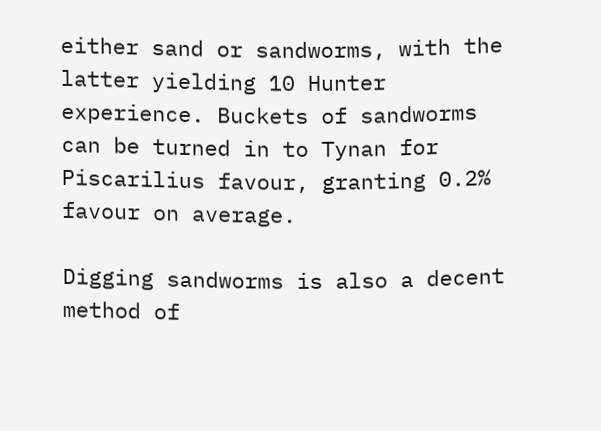either sand or sandworms, with the latter yielding 10 Hunter experience. Buckets of sandworms can be turned in to Tynan for Piscarilius favour, granting 0.2% favour on average.

Digging sandworms is also a decent method of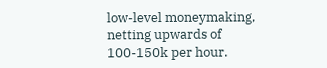low-level moneymaking, netting upwards of 100-150k per hour.